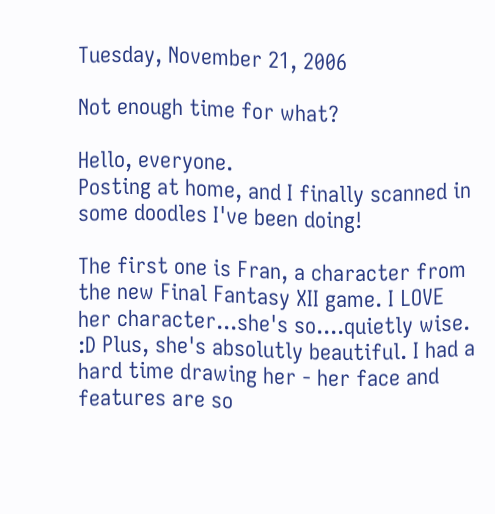Tuesday, November 21, 2006

Not enough time for what?

Hello, everyone.
Posting at home, and I finally scanned in some doodles I've been doing!

The first one is Fran, a character from the new Final Fantasy XII game. I LOVE her character...she's so....quietly wise. :D Plus, she's absolutly beautiful. I had a hard time drawing her - her face and features are so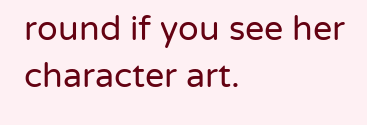round if you see her character art.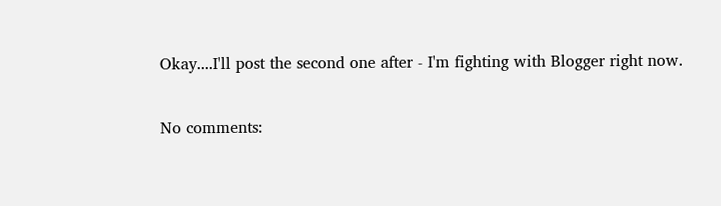Okay....I'll post the second one after - I'm fighting with Blogger right now.

No comments: